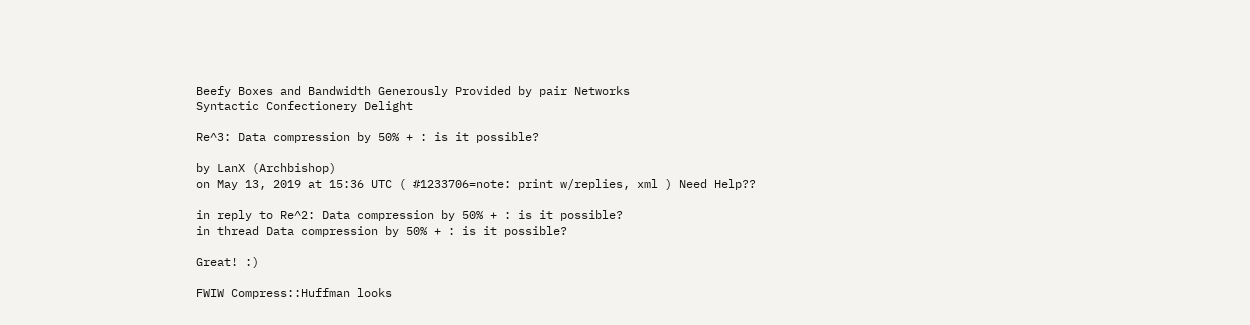Beefy Boxes and Bandwidth Generously Provided by pair Networks
Syntactic Confectionery Delight

Re^3: Data compression by 50% + : is it possible?

by LanX (Archbishop)
on May 13, 2019 at 15:36 UTC ( #1233706=note: print w/replies, xml ) Need Help??

in reply to Re^2: Data compression by 50% + : is it possible?
in thread Data compression by 50% + : is it possible?

Great! :)

FWIW Compress::Huffman looks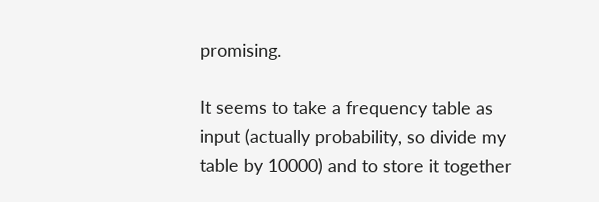promising.

It seems to take a frequency table as input (actually probability, so divide my table by 10000) and to store it together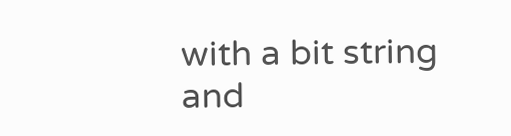with a bit string and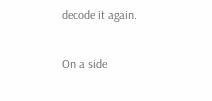decode it again.

On a side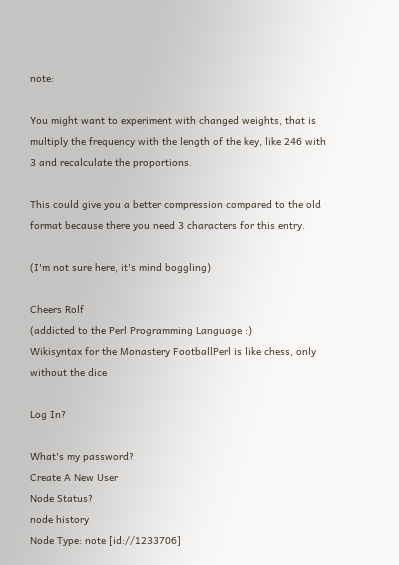note:

You might want to experiment with changed weights, that is multiply the frequency with the length of the key, like 246 with 3 and recalculate the proportions.

This could give you a better compression compared to the old format because there you need 3 characters for this entry.

(I'm not sure here, it's mind boggling)

Cheers Rolf
(addicted to the Perl Programming Language :)
Wikisyntax for the Monastery FootballPerl is like chess, only without the dice

Log In?

What's my password?
Create A New User
Node Status?
node history
Node Type: note [id://1233706]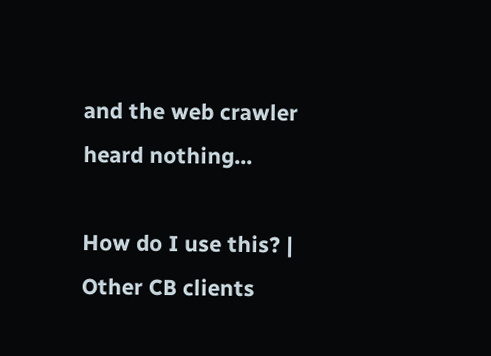and the web crawler heard nothing...

How do I use this? | Other CB clients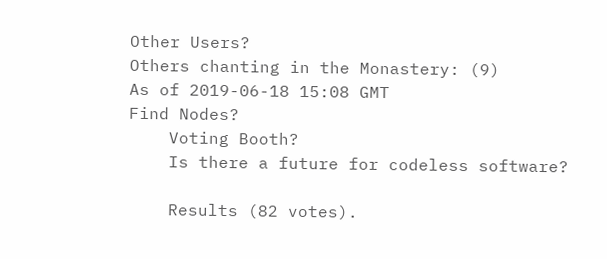Other Users?
Others chanting in the Monastery: (9)
As of 2019-06-18 15:08 GMT
Find Nodes?
    Voting Booth?
    Is there a future for codeless software?

    Results (82 votes).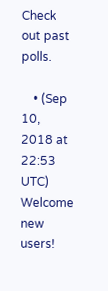Check out past polls.

    • (Sep 10, 2018 at 22:53 UTC) Welcome new users!